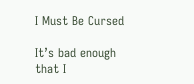I Must Be Cursed

It’s bad enough that I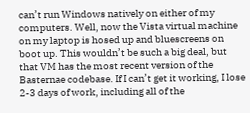can’t run Windows natively on either of my computers. Well, now the Vista virtual machine on my laptop is hosed up and bluescreens on boot up. This wouldn’t be such a big deal, but that VM has the most recent version of the Basternae codebase. If I can’t get it working, I lose 2-3 days of work, including all of the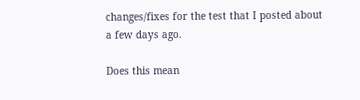changes/fixes for the test that I posted about a few days ago.

Does this mean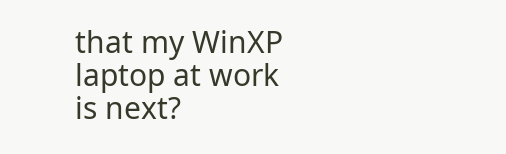that my WinXP laptop at work is next?